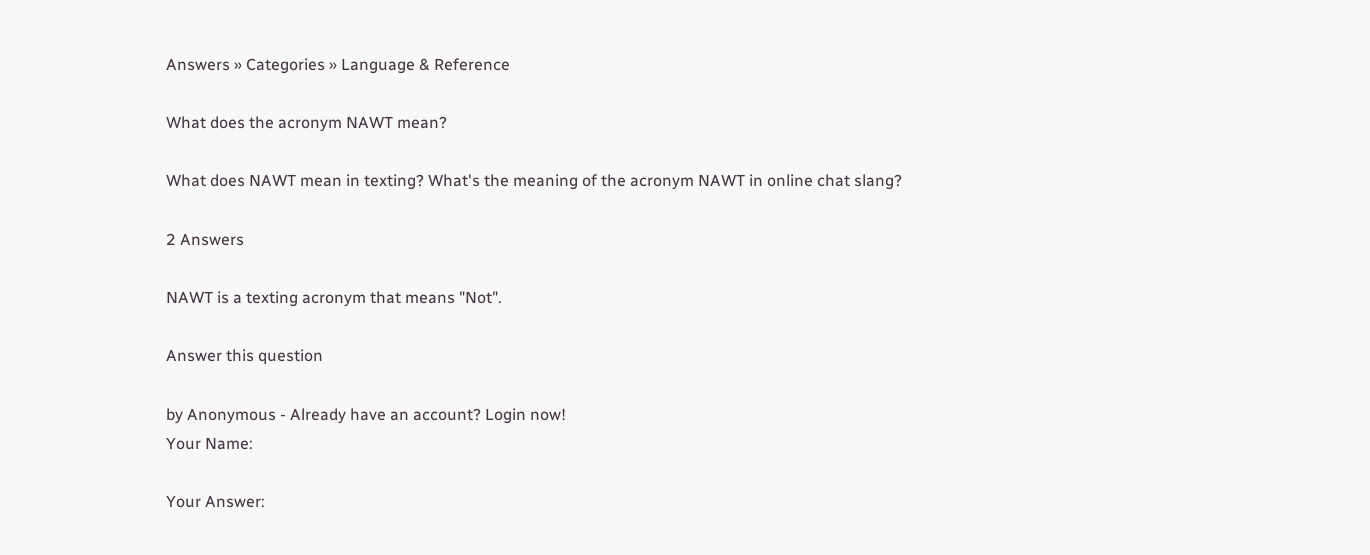Answers » Categories » Language & Reference

What does the acronym NAWT mean?

What does NAWT mean in texting? What's the meaning of the acronym NAWT in online chat slang?

2 Answers

NAWT is a texting acronym that means "Not".

Answer this question

by Anonymous - Already have an account? Login now!
Your Name:

Your Answer: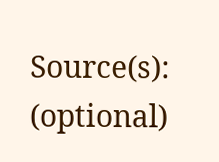Source(s): (optional)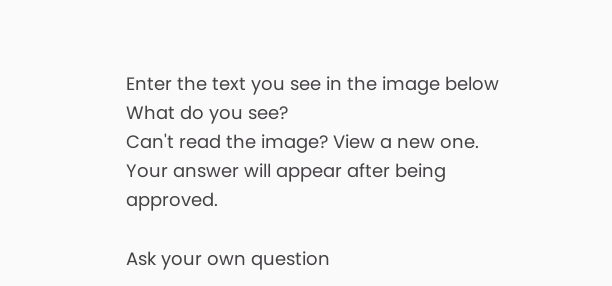Enter the text you see in the image below
What do you see?
Can't read the image? View a new one.
Your answer will appear after being approved.

Ask your own question